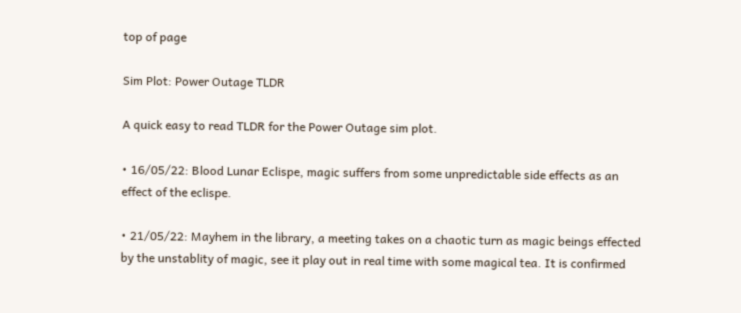top of page

Sim Plot: Power Outage TLDR

A quick easy to read TLDR for the Power Outage sim plot.

• 16/05/22: Blood Lunar Eclispe, magic suffers from some unpredictable side effects as an effect of the eclispe.

• 21/05/22: Mayhem in the library, a meeting takes on a chaotic turn as magic beings effected by the unstablity of magic, see it play out in real time with some magical tea. It is confirmed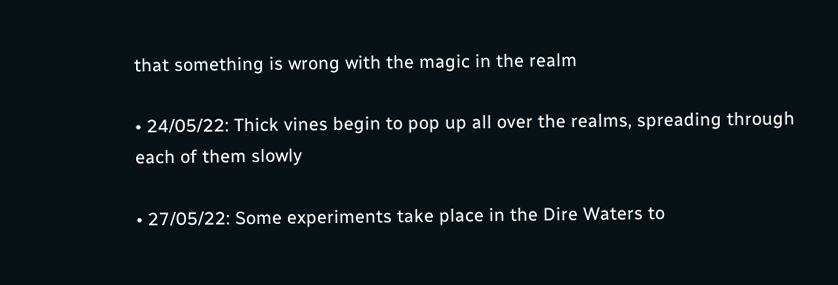that something is wrong with the magic in the realm

• 24/05/22: Thick vines begin to pop up all over the realms, spreading through each of them slowly

• 27/05/22: Some experiments take place in the Dire Waters to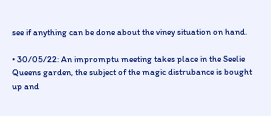see if anything can be done about the viney situation on hand.

• 30/05/22: An impromptu meeting takes place in the Seelie Queens garden, the subject of the magic distrubance is bought up and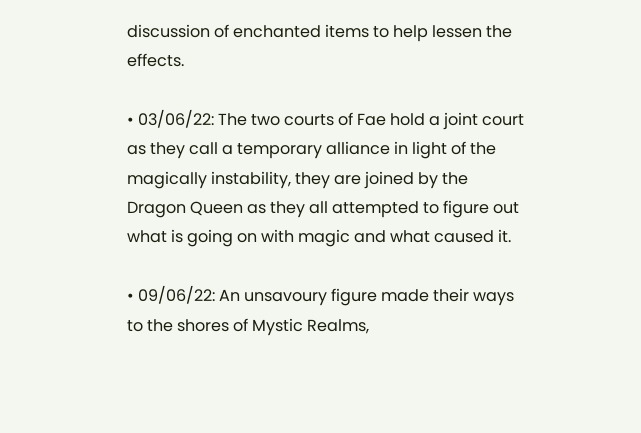discussion of enchanted items to help lessen the effects.

• 03/06/22: The two courts of Fae hold a joint court as they call a temporary alliance in light of the magically instability, they are joined by the Dragon Queen as they all attempted to figure out what is going on with magic and what caused it.

• 09/06/22: An unsavoury figure made their ways to the shores of Mystic Realms,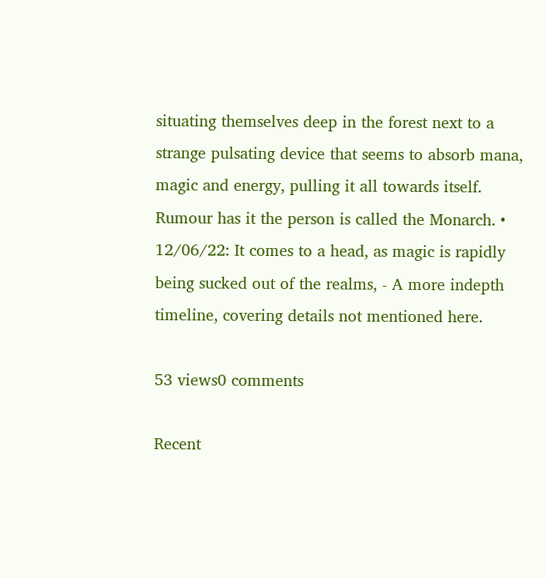situating themselves deep in the forest next to a strange pulsating device that seems to absorb mana, magic and energy, pulling it all towards itself. Rumour has it the person is called the Monarch. • 12/06/22: It comes to a head, as magic is rapidly being sucked out of the realms, - A more indepth timeline, covering details not mentioned here.

53 views0 comments

Recent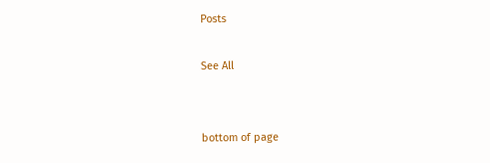Posts

See All


bottom of page